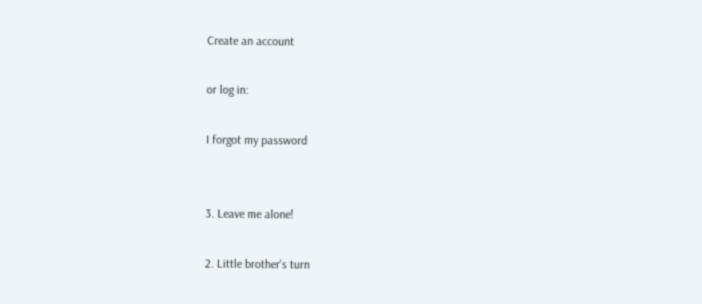Create an account

or log in:

I forgot my password


3. Leave me alone!

2. Little brother's turn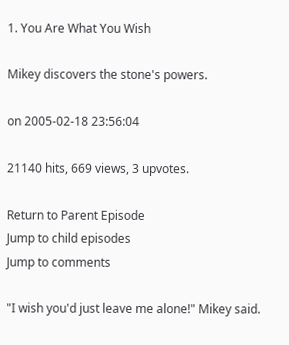1. You Are What You Wish

Mikey discovers the stone's powers.

on 2005-02-18 23:56:04

21140 hits, 669 views, 3 upvotes.

Return to Parent Episode
Jump to child episodes
Jump to comments

"I wish you'd just leave me alone!" Mikey said.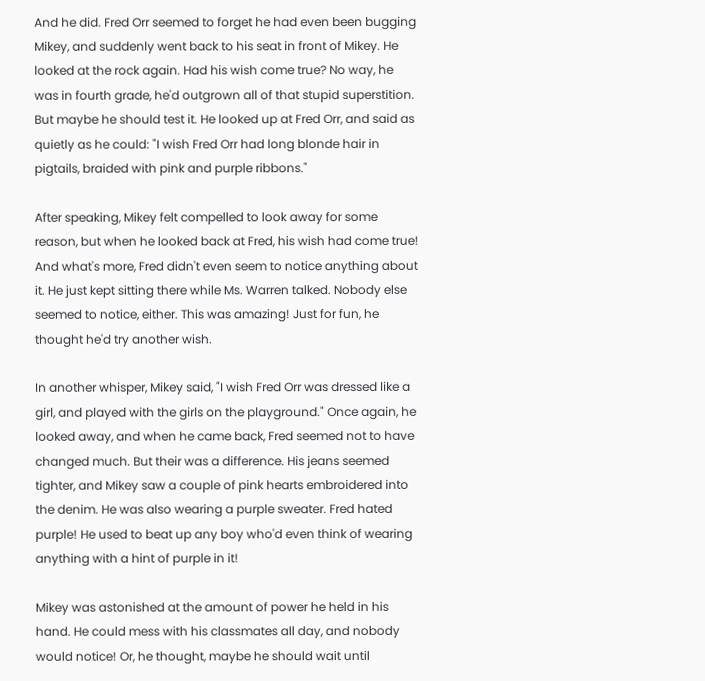And he did. Fred Orr seemed to forget he had even been bugging Mikey, and suddenly went back to his seat in front of Mikey. He looked at the rock again. Had his wish come true? No way, he was in fourth grade, he'd outgrown all of that stupid superstition. But maybe he should test it. He looked up at Fred Orr, and said as quietly as he could: "I wish Fred Orr had long blonde hair in pigtails, braided with pink and purple ribbons."

After speaking, Mikey felt compelled to look away for some reason, but when he looked back at Fred, his wish had come true! And what's more, Fred didn't even seem to notice anything about it. He just kept sitting there while Ms. Warren talked. Nobody else seemed to notice, either. This was amazing! Just for fun, he thought he'd try another wish.

In another whisper, Mikey said, "I wish Fred Orr was dressed like a girl, and played with the girls on the playground." Once again, he looked away, and when he came back, Fred seemed not to have changed much. But their was a difference. His jeans seemed tighter, and Mikey saw a couple of pink hearts embroidered into the denim. He was also wearing a purple sweater. Fred hated purple! He used to beat up any boy who'd even think of wearing anything with a hint of purple in it!

Mikey was astonished at the amount of power he held in his hand. He could mess with his classmates all day, and nobody would notice! Or, he thought, maybe he should wait until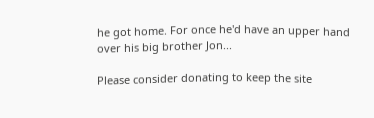he got home. For once he'd have an upper hand over his big brother Jon...

Please consider donating to keep the site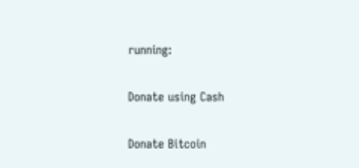running:

Donate using Cash

Donate Bitcoin